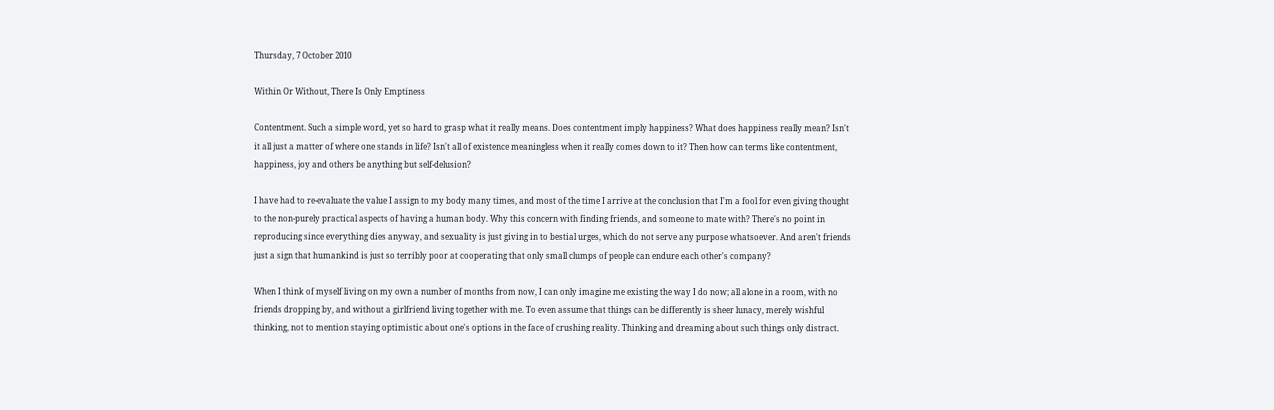Thursday, 7 October 2010

Within Or Without, There Is Only Emptiness

Contentment. Such a simple word, yet so hard to grasp what it really means. Does contentment imply happiness? What does happiness really mean? Isn't it all just a matter of where one stands in life? Isn't all of existence meaningless when it really comes down to it? Then how can terms like contentment, happiness, joy and others be anything but self-delusion?

I have had to re-evaluate the value I assign to my body many times, and most of the time I arrive at the conclusion that I'm a fool for even giving thought to the non-purely practical aspects of having a human body. Why this concern with finding friends, and someone to mate with? There's no point in reproducing since everything dies anyway, and sexuality is just giving in to bestial urges, which do not serve any purpose whatsoever. And aren't friends just a sign that humankind is just so terribly poor at cooperating that only small clumps of people can endure each other's company?

When I think of myself living on my own a number of months from now, I can only imagine me existing the way I do now; all alone in a room, with no friends dropping by, and without a girlfriend living together with me. To even assume that things can be differently is sheer lunacy, merely wishful thinking, not to mention staying optimistic about one's options in the face of crushing reality. Thinking and dreaming about such things only distract.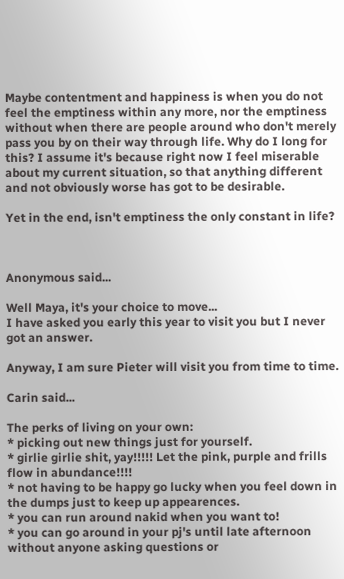Maybe contentment and happiness is when you do not feel the emptiness within any more, nor the emptiness without when there are people around who don't merely pass you by on their way through life. Why do I long for this? I assume it's because right now I feel miserable about my current situation, so that anything different and not obviously worse has got to be desirable.

Yet in the end, isn't emptiness the only constant in life?



Anonymous said...

Well Maya, it's your choice to move...
I have asked you early this year to visit you but I never got an answer.

Anyway, I am sure Pieter will visit you from time to time.

Carin said...

The perks of living on your own:
* picking out new things just for yourself.
* girlie girlie shit, yay!!!!! Let the pink, purple and frills flow in abundance!!!!
* not having to be happy go lucky when you feel down in the dumps just to keep up appearences.
* you can run around nakid when you want to!
* you can go around in your pj's until late afternoon without anyone asking questions or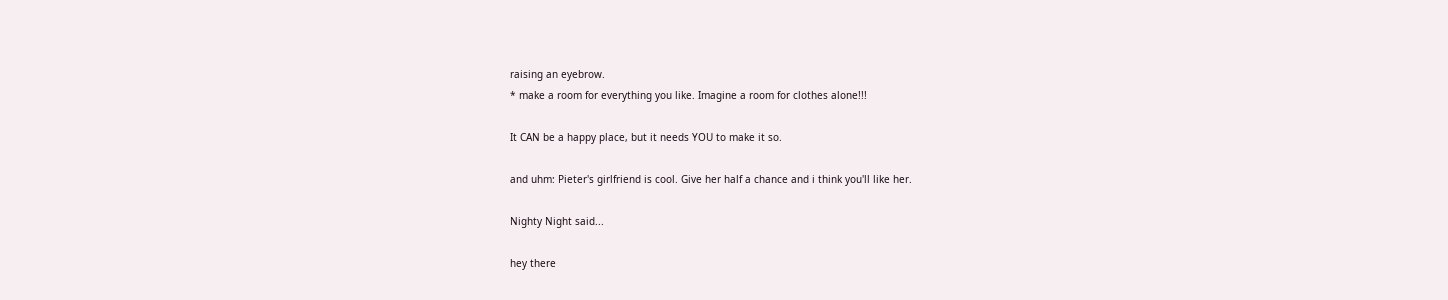raising an eyebrow.
* make a room for everything you like. Imagine a room for clothes alone!!!

It CAN be a happy place, but it needs YOU to make it so.

and uhm: Pieter's girlfriend is cool. Give her half a chance and i think you'll like her.

Nighty Night said...

hey there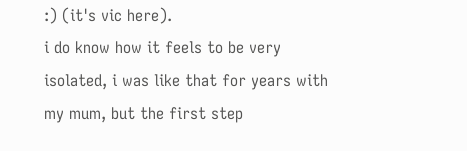:) (it's vic here).
i do know how it feels to be very isolated, i was like that for years with my mum, but the first step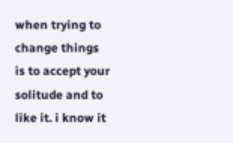when trying to change things is to accept your solitude and to like it. i know it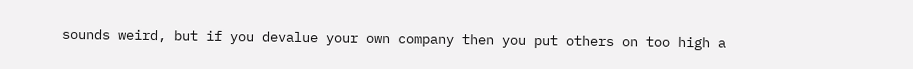sounds weird, but if you devalue your own company then you put others on too high a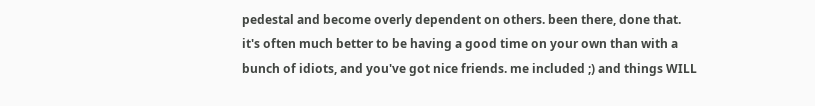pedestal and become overly dependent on others. been there, done that. it's often much better to be having a good time on your own than with a bunch of idiots, and you've got nice friends. me included ;) and things WILL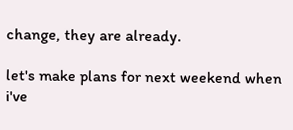change, they are already.

let's make plans for next weekend when i've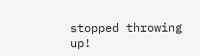stopped throwing up!